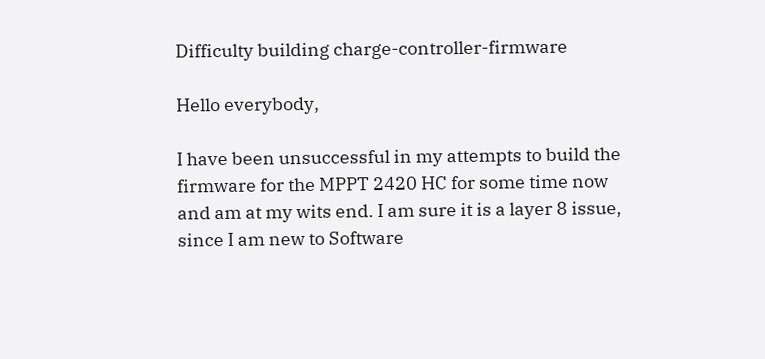Difficulty building charge-controller-firmware

Hello everybody,

I have been unsuccessful in my attempts to build the firmware for the MPPT 2420 HC for some time now and am at my wits end. I am sure it is a layer 8 issue, since I am new to Software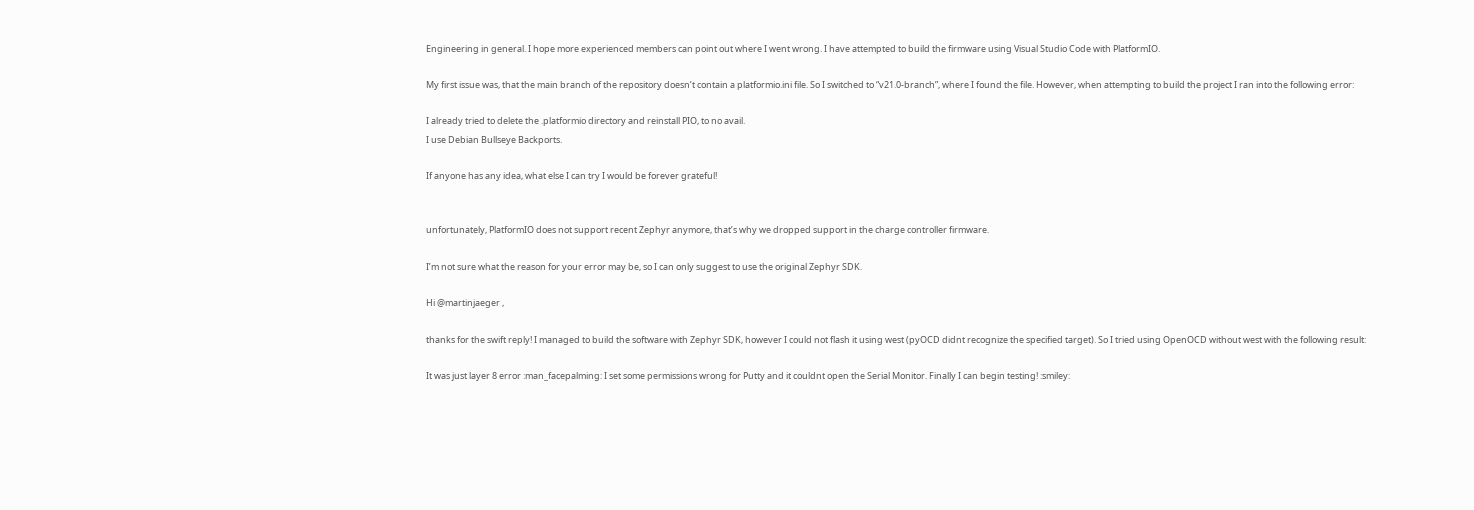Engineering in general. I hope more experienced members can point out where I went wrong. I have attempted to build the firmware using Visual Studio Code with PlatformIO.

My first issue was, that the main branch of the repository doesn’t contain a platformio.ini file. So I switched to “v21.0-branch”, where I found the file. However, when attempting to build the project I ran into the following error:

I already tried to delete the .platformio directory and reinstall PIO, to no avail.
I use Debian Bullseye Backports.

If anyone has any idea, what else I can try I would be forever grateful!


unfortunately, PlatformIO does not support recent Zephyr anymore, that’s why we dropped support in the charge controller firmware.

I’m not sure what the reason for your error may be, so I can only suggest to use the original Zephyr SDK.

Hi @martinjaeger ,

thanks for the swift reply! I managed to build the software with Zephyr SDK, however I could not flash it using west (pyOCD didnt recognize the specified target). So I tried using OpenOCD without west with the following result:

It was just layer 8 error :man_facepalming: I set some permissions wrong for Putty and it couldnt open the Serial Monitor. Finally I can begin testing! :smiley: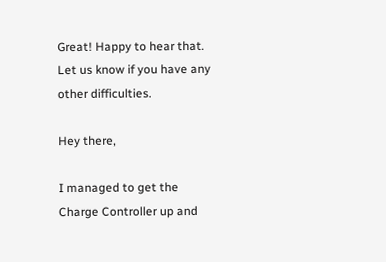Great! Happy to hear that. Let us know if you have any other difficulties.

Hey there,

I managed to get the Charge Controller up and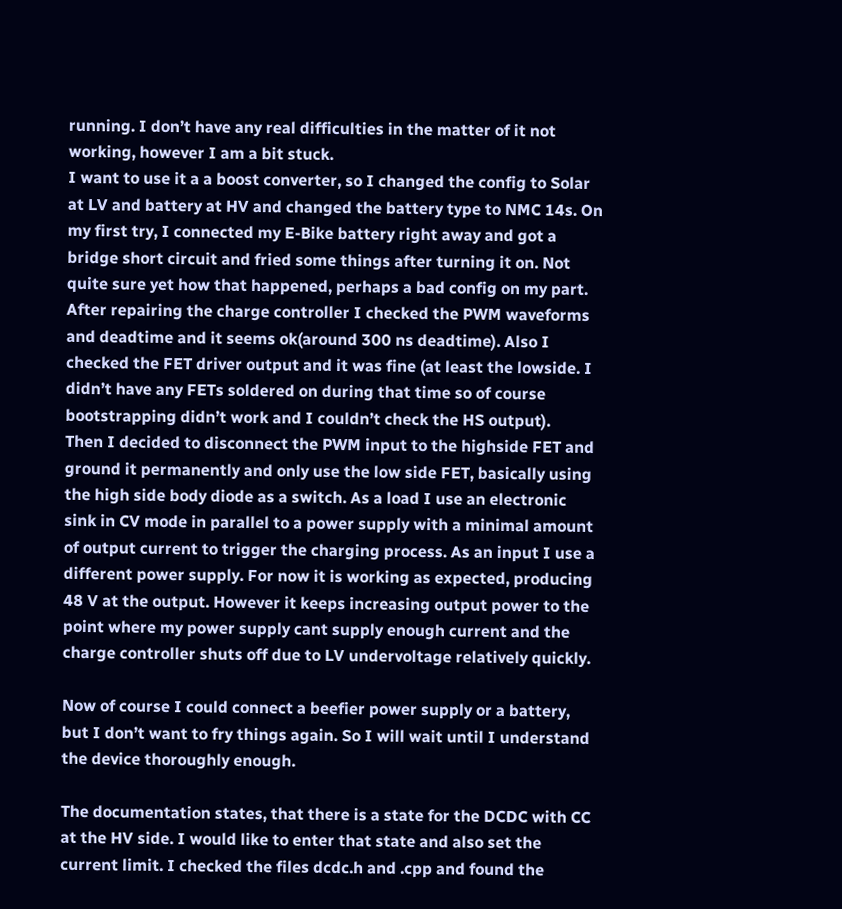running. I don’t have any real difficulties in the matter of it not working, however I am a bit stuck.
I want to use it a a boost converter, so I changed the config to Solar at LV and battery at HV and changed the battery type to NMC 14s. On my first try, I connected my E-Bike battery right away and got a bridge short circuit and fried some things after turning it on. Not quite sure yet how that happened, perhaps a bad config on my part.
After repairing the charge controller I checked the PWM waveforms and deadtime and it seems ok(around 300 ns deadtime). Also I checked the FET driver output and it was fine (at least the lowside. I didn’t have any FETs soldered on during that time so of course bootstrapping didn’t work and I couldn’t check the HS output).
Then I decided to disconnect the PWM input to the highside FET and ground it permanently and only use the low side FET, basically using the high side body diode as a switch. As a load I use an electronic sink in CV mode in parallel to a power supply with a minimal amount of output current to trigger the charging process. As an input I use a different power supply. For now it is working as expected, producing 48 V at the output. However it keeps increasing output power to the point where my power supply cant supply enough current and the charge controller shuts off due to LV undervoltage relatively quickly.

Now of course I could connect a beefier power supply or a battery, but I don’t want to fry things again. So I will wait until I understand the device thoroughly enough.

The documentation states, that there is a state for the DCDC with CC at the HV side. I would like to enter that state and also set the current limit. I checked the files dcdc.h and .cpp and found the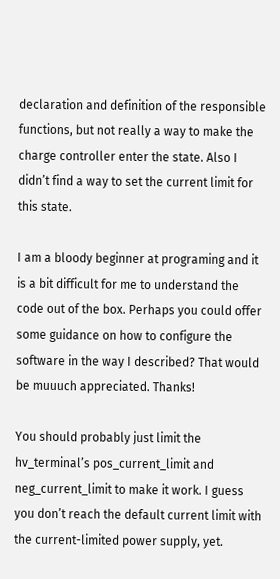declaration and definition of the responsible functions, but not really a way to make the charge controller enter the state. Also I didn’t find a way to set the current limit for this state.

I am a bloody beginner at programing and it is a bit difficult for me to understand the code out of the box. Perhaps you could offer some guidance on how to configure the software in the way I described? That would be muuuch appreciated. Thanks!

You should probably just limit the hv_terminal’s pos_current_limit and neg_current_limit to make it work. I guess you don’t reach the default current limit with the current-limited power supply, yet.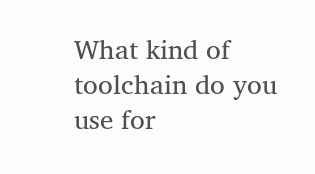What kind of toolchain do you use for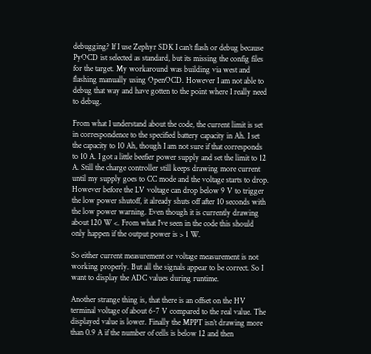debugging? If I use Zephyr SDK I can’t flash or debug because PyOCD ist selected as standard, but its missing the config files for the target. My workaround was building via west and flashing manually using OpenOCD. However I am not able to debug that way and have gotten to the point where I really need to debug.

From what I understand about the code, the current limit is set in correspondence to the specified battery capacity in Ah. I set the capacity to 10 Ah, though I am not sure if that corresponds to 10 A. I got a little beefier power supply and set the limit to 12 A. Still the charge controller still keeps drawing more current until my supply goes to CC mode and the voltage starts to drop. However before the LV voltage can drop below 9 V to trigger the low power shutoff, it already shuts off after 10 seconds with the low power warning. Even though it is currently drawing about 120 W <. From what I’ve seen in the code this should only happen if the output power is > 1 W.

So either current measurement or voltage measurement is not working properly. But all the signals appear to be correct. So I want to display the ADC values during runtime.

Another strange thing is, that there is an offset on the HV terminal voltage of about 6-7 V compared to the real value. The displayed value is lower. Finally the MPPT isn’t drawing more than 0.9 A if the number of cells is below 12 and then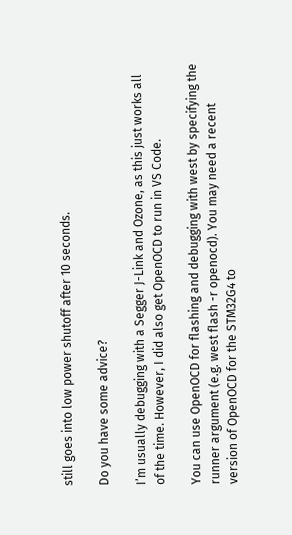still goes into low power shutoff after 10 seconds.

Do you have some advice?

I’m usually debugging with a Segger J-Link and Ozone, as this just works all of the time. However, I did also get OpenOCD to run in VS Code.

You can use OpenOCD for flashing and debugging with west by specifying the runner argument (e.g. west flash -r openocd). You may need a recent version of OpenOCD for the STM32G4 to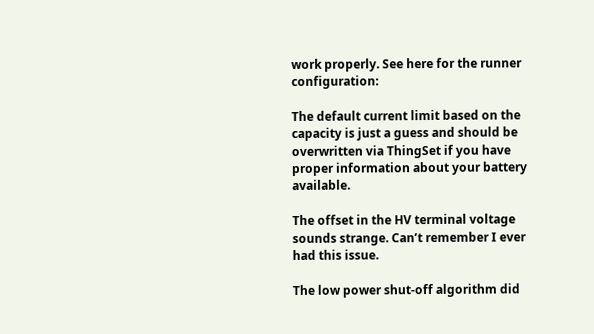work properly. See here for the runner configuration:

The default current limit based on the capacity is just a guess and should be overwritten via ThingSet if you have proper information about your battery available.

The offset in the HV terminal voltage sounds strange. Can’t remember I ever had this issue.

The low power shut-off algorithm did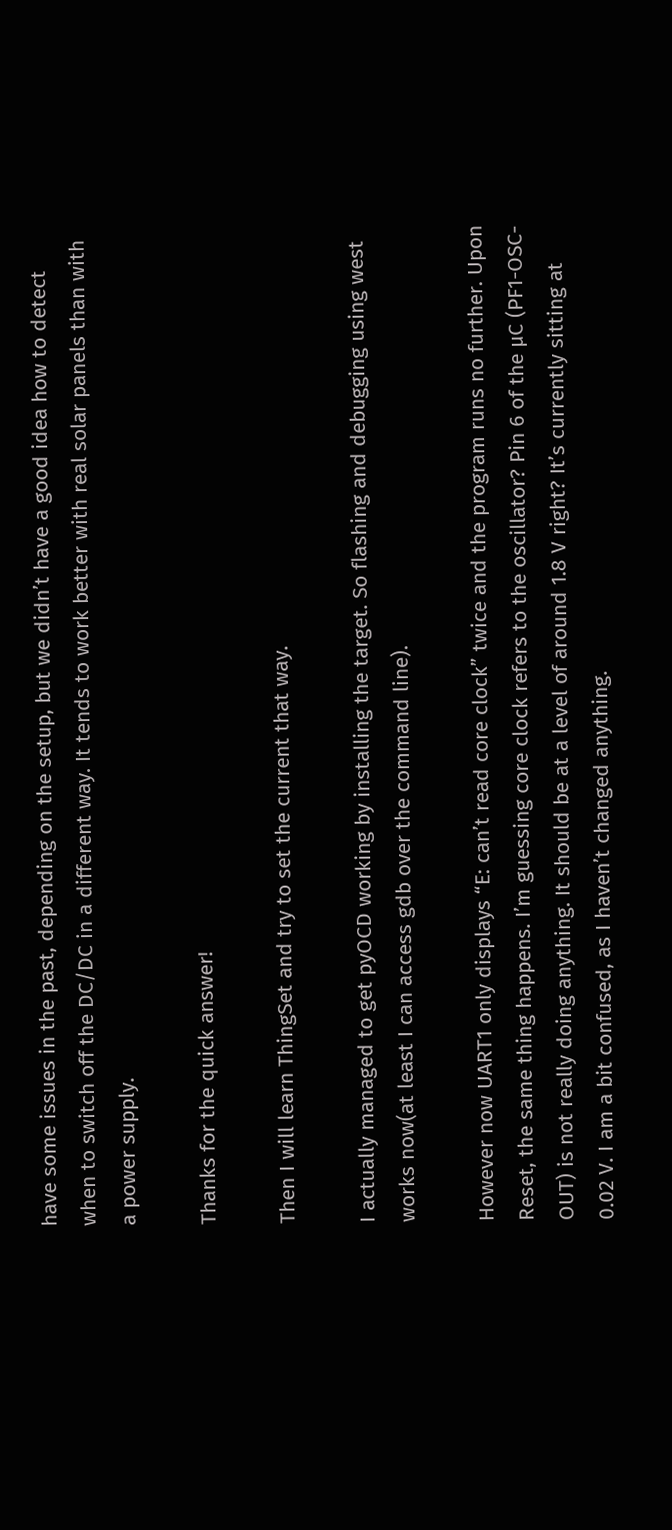have some issues in the past, depending on the setup, but we didn’t have a good idea how to detect when to switch off the DC/DC in a different way. It tends to work better with real solar panels than with a power supply.

Thanks for the quick answer!

Then I will learn ThingSet and try to set the current that way.

I actually managed to get pyOCD working by installing the target. So flashing and debugging using west works now(at least I can access gdb over the command line).

However now UART1 only displays “E: can’t read core clock” twice and the program runs no further. Upon Reset, the same thing happens. I’m guessing core clock refers to the oscillator? Pin 6 of the µC (PF1-OSC-OUT) is not really doing anything. It should be at a level of around 1.8 V right? It’s currently sitting at 0.02 V. I am a bit confused, as I haven’t changed anything.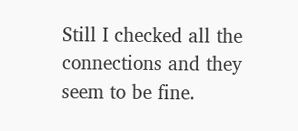Still I checked all the connections and they seem to be fine.